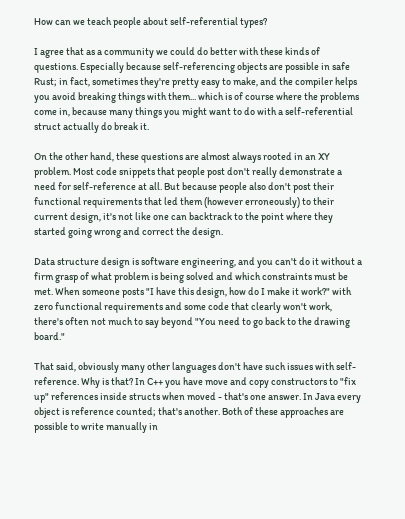How can we teach people about self-referential types?

I agree that as a community we could do better with these kinds of questions. Especially because self-referencing objects are possible in safe Rust; in fact, sometimes they're pretty easy to make, and the compiler helps you avoid breaking things with them... which is of course where the problems come in, because many things you might want to do with a self-referential struct actually do break it.

On the other hand, these questions are almost always rooted in an XY problem. Most code snippets that people post don't really demonstrate a need for self-reference at all. But because people also don't post their functional requirements that led them (however erroneously) to their current design, it's not like one can backtrack to the point where they started going wrong and correct the design.

Data structure design is software engineering, and you can't do it without a firm grasp of what problem is being solved and which constraints must be met. When someone posts "I have this design, how do I make it work?" with zero functional requirements and some code that clearly won't work, there's often not much to say beyond "You need to go back to the drawing board."

That said, obviously many other languages don't have such issues with self-reference. Why is that? In C++ you have move and copy constructors to "fix up" references inside structs when moved - that's one answer. In Java every object is reference counted; that's another. Both of these approaches are possible to write manually in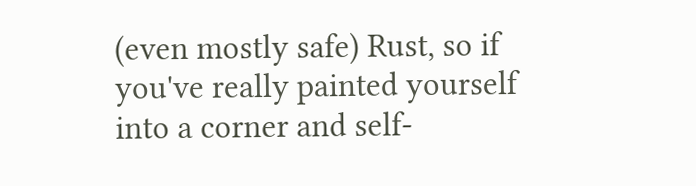(even mostly safe) Rust, so if you've really painted yourself into a corner and self-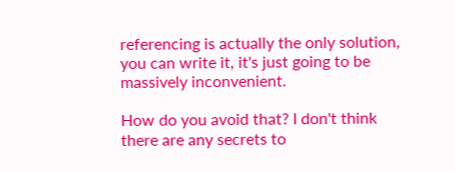referencing is actually the only solution, you can write it, it's just going to be massively inconvenient.

How do you avoid that? I don't think there are any secrets to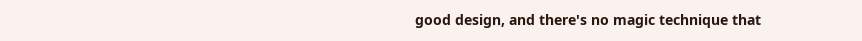good design, and there's no magic technique that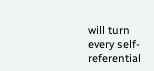will turn every self-referential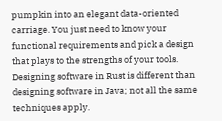pumpkin into an elegant data-oriented carriage. You just need to know your functional requirements and pick a design that plays to the strengths of your tools. Designing software in Rust is different than designing software in Java; not all the same techniques apply.